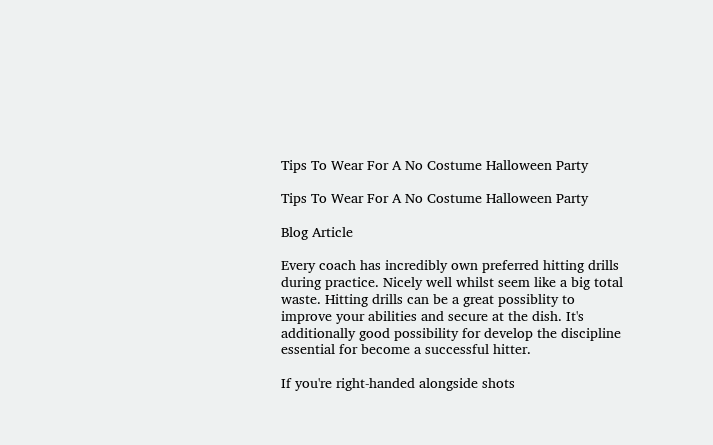Tips To Wear For A No Costume Halloween Party

Tips To Wear For A No Costume Halloween Party

Blog Article

Every coach has incredibly own preferred hitting drills during practice. Nicely well whilst seem like a big total waste. Hitting drills can be a great possiblity to improve your abilities and secure at the dish. It's additionally good possibility for develop the discipline essential for become a successful hitter.

If you're right-handed alongside shots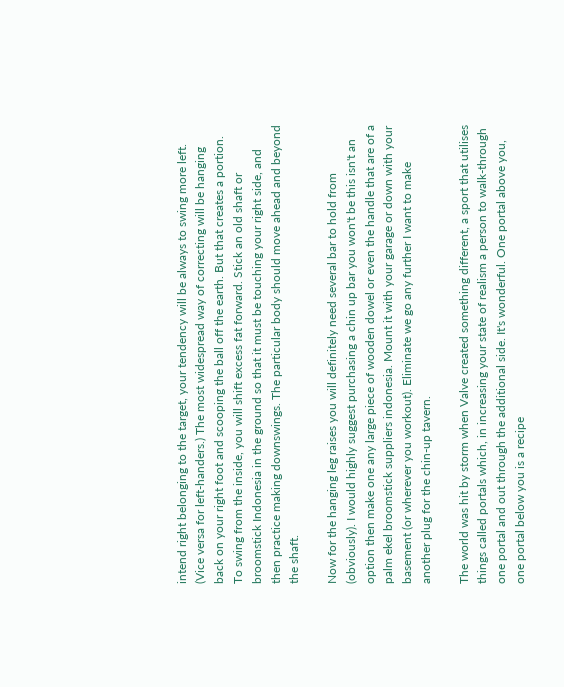intend right belonging to the target, your tendency will be always to swing more left. (Vice versa for left-handers.) The most widespread way of correcting will be hanging back on your right foot and scooping the ball off the earth. But that creates a portion. To swing from the inside, you will shift excess fat forward. Stick an old shaft or broomstick Indonesia in the ground so that it must be touching your right side, and then practice making downswings. The particular body should move ahead and beyond the shaft.

Now for the hanging leg raises you will definitely need several bar to hold from (obviously). I would highly suggest purchasing a chin up bar you won't be this isn't an option then make one any large piece of wooden dowel or even the handle that are of a palm ekel broomstick suppliers indonesia. Mount it with your garage or down with your basement (or wherever you workout). Eliminate we go any further I want to make another plug for the chin-up tavern.

The world was hit by storm when Valve created something different, a sport that utilises things called portals which, in increasing your state of realism a person to walk-through one portal and out through the additional side. It's wonderful. One portal above you, one portal below you is a recipe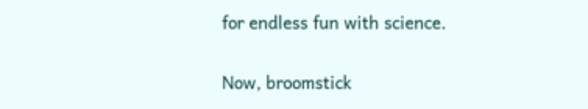for endless fun with science.

Now, broomstick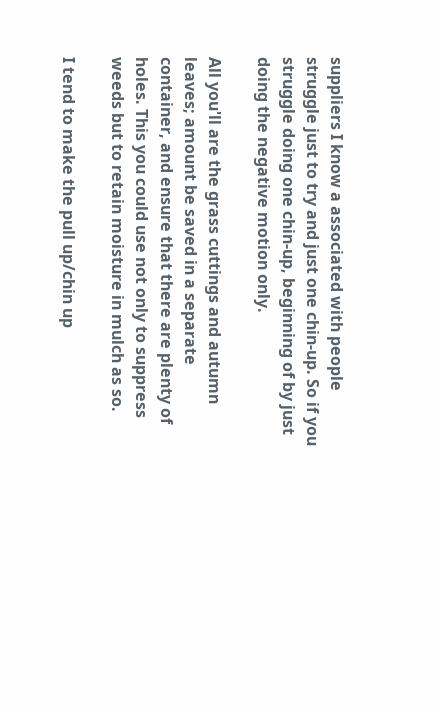suppliers I know a associated with people struggle just to try and just one chin-up. So if you struggle doing one chin-up, beginning of by just doing the negative motion only.

All you'll are the grass cuttings and autumn leaves; amount be saved in a separate container, and ensure that there are plenty of holes. This you could use not only to suppress weeds but to retain moisture in mulch as so.

I tend to make the pull up/chin up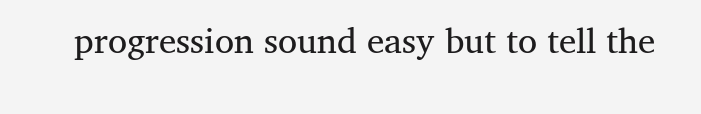progression sound easy but to tell the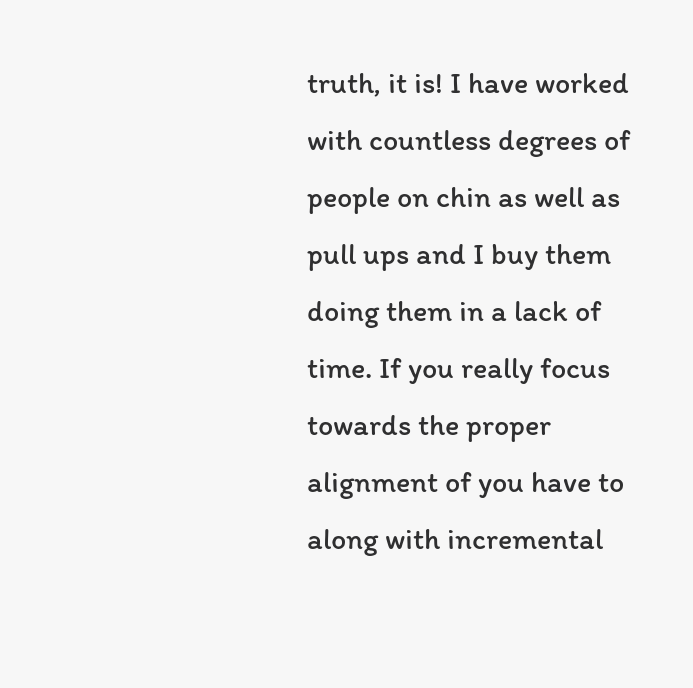truth, it is! I have worked with countless degrees of people on chin as well as pull ups and I buy them doing them in a lack of time. If you really focus towards the proper alignment of you have to along with incremental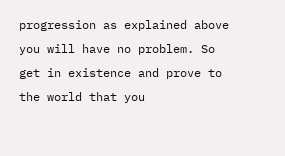progression as explained above you will have no problem. So get in existence and prove to the world that you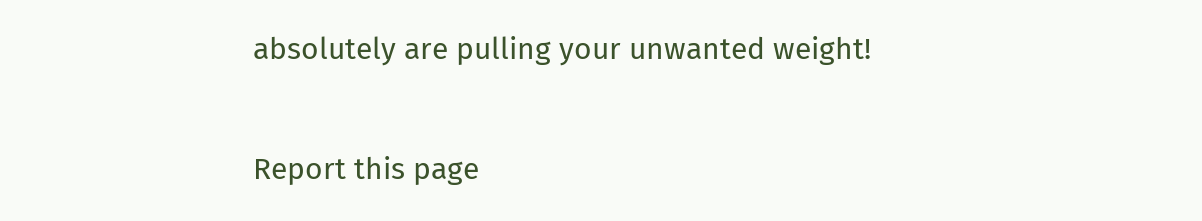absolutely are pulling your unwanted weight!

Report this page